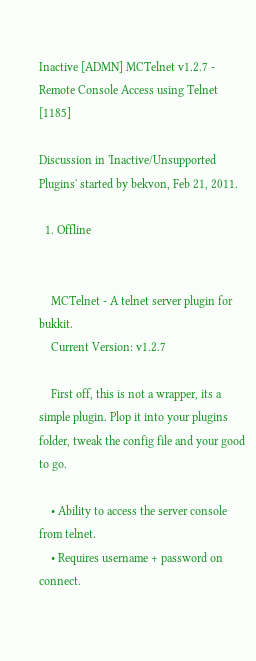Inactive [ADMN] MCTelnet v1.2.7 - Remote Console Access using Telnet [1185]

Discussion in 'Inactive/Unsupported Plugins' started by bekvon, Feb 21, 2011.

  1. Offline


    MCTelnet - A telnet server plugin for bukkit.
    Current Version: v1.2.7

    First off, this is not a wrapper, its a simple plugin. Plop it into your plugins folder, tweak the config file and your good to go.

    • Ability to access the server console from telnet.
    • Requires username + password on connect.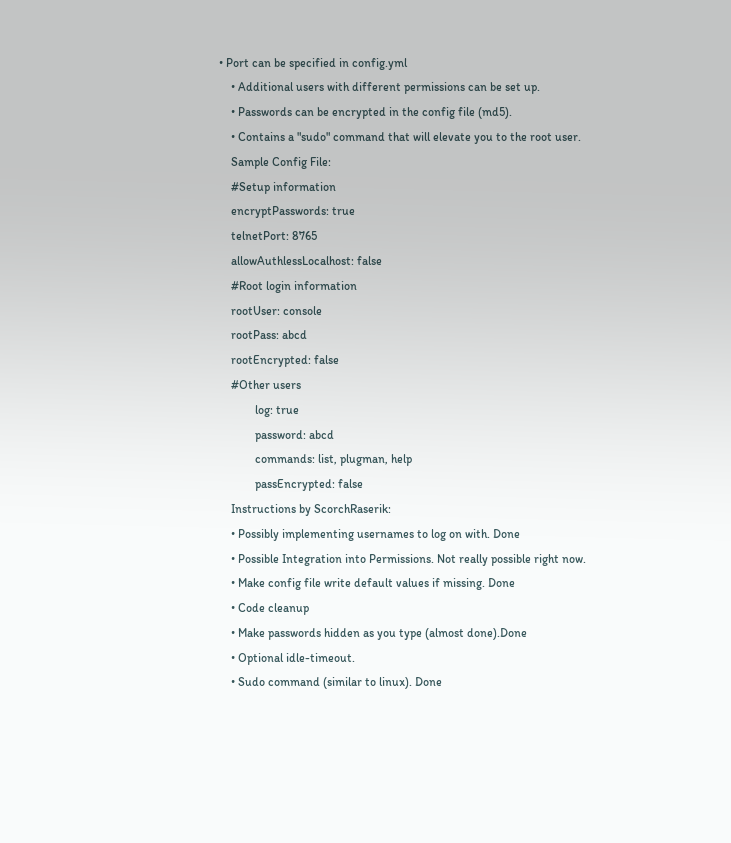• Port can be specified in config.yml
    • Additional users with different permissions can be set up.
    • Passwords can be encrypted in the config file (md5).
    • Contains a "sudo" command that will elevate you to the root user.
    Sample Config File:
    #Setup information
    encryptPasswords: true
    telnetPort: 8765
    allowAuthlessLocalhost: false
    #Root login information
    rootUser: console
    rootPass: abcd
    rootEncrypted: false
    #Other users
            log: true
            password: abcd
            commands: list, plugman, help
            passEncrypted: false
    Instructions by ScorchRaserik:
    • Possibly implementing usernames to log on with. Done
    • Possible Integration into Permissions. Not really possible right now.
    • Make config file write default values if missing. Done
    • Code cleanup
    • Make passwords hidden as you type (almost done).Done
    • Optional idle-timeout.
    • Sudo command (similar to linux). Done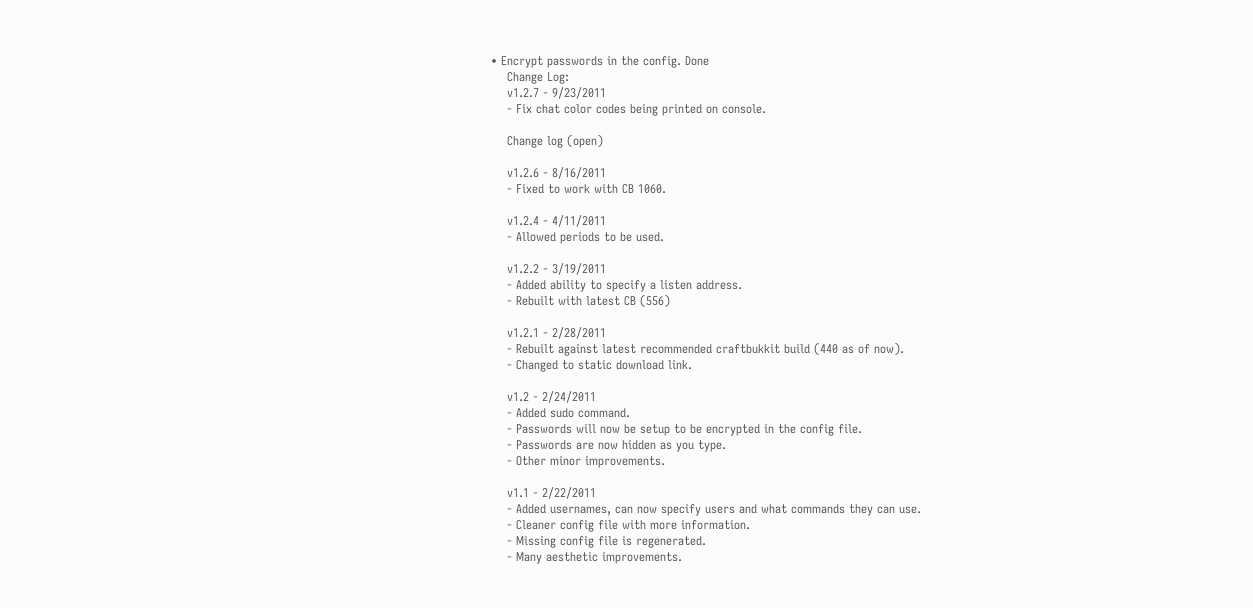• Encrypt passwords in the config. Done
    Change Log:
    v1.2.7 - 9/23/2011
    - Fix chat color codes being printed on console.

    Change log (open)

    v1.2.6 - 8/16/2011
    - Fixed to work with CB 1060.

    v1.2.4 - 4/11/2011
    - Allowed periods to be used.

    v1.2.2 - 3/19/2011
    - Added ability to specify a listen address.
    - Rebuilt with latest CB (556)

    v1.2.1 - 2/28/2011
    - Rebuilt against latest recommended craftbukkit build (440 as of now).
    - Changed to static download link.

    v1.2 - 2/24/2011
    - Added sudo command.
    - Passwords will now be setup to be encrypted in the config file.
    - Passwords are now hidden as you type.
    - Other minor improvements.

    v1.1 - 2/22/2011
    - Added usernames, can now specify users and what commands they can use.
    - Cleaner config file with more information.
    - Missing config file is regenerated.
    - Many aesthetic improvements.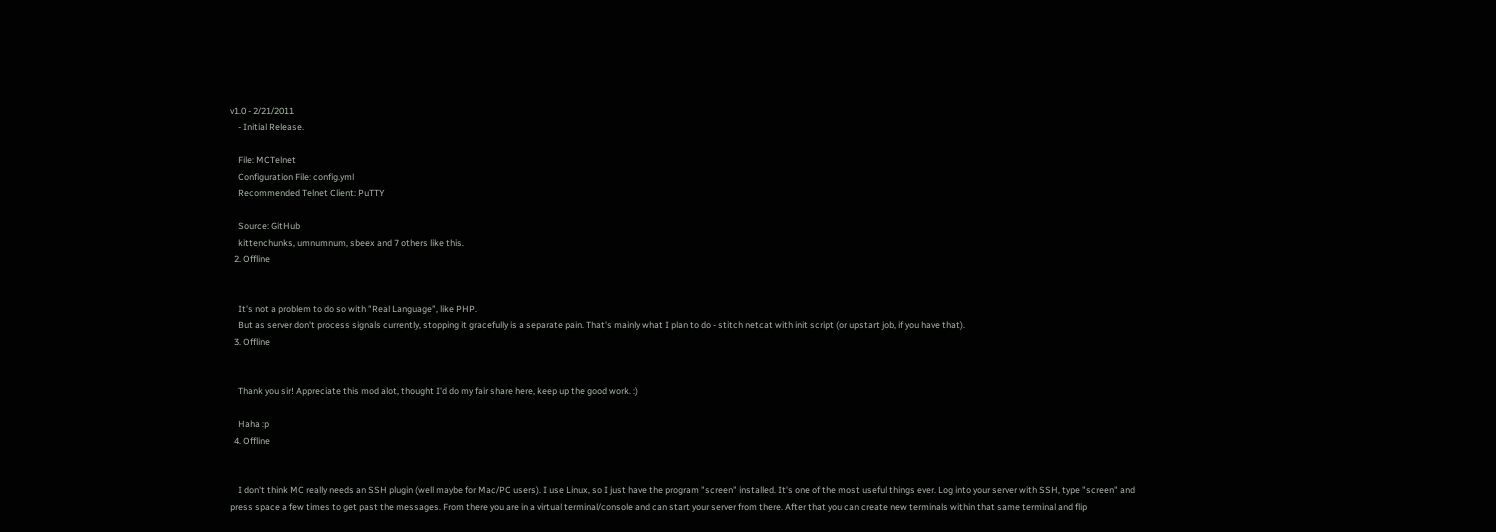v1.0 - 2/21/2011
    - Initial Release.

    File: MCTelnet
    Configuration File: config.yml
    Recommended Telnet Client: PuTTY

    Source: GitHub
    kittenchunks, umnumnum, sbeex and 7 others like this.
  2. Offline


    It's not a problem to do so with "Real Language", like PHP.
    But as server don't process signals currently, stopping it gracefully is a separate pain. That's mainly what I plan to do - stitch netcat with init script (or upstart job, if you have that).
  3. Offline


    Thank you sir! Appreciate this mod alot, thought I'd do my fair share here, keep up the good work. :)

    Haha :p
  4. Offline


    I don't think MC really needs an SSH plugin (well maybe for Mac/PC users). I use Linux, so I just have the program "screen" installed. It's one of the most useful things ever. Log into your server with SSH, type "screen" and press space a few times to get past the messages. From there you are in a virtual terminal/console and can start your server from there. After that you can create new terminals within that same terminal and flip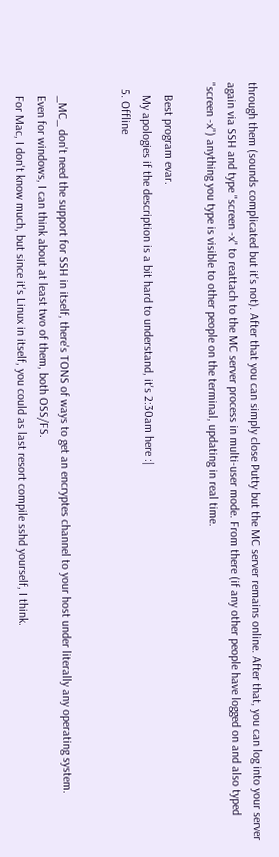through them (sounds complicated but it's not). After that you can simply close Putty but the MC server remains online. After that, you can log into your server again via SSH and type "screen -x" to reattach to the MC server process in multi-user mode. From there (if any other people have logged on and also typed "screen -x") anything you type is visible to other people on the terminal, updating in real time.

    Best program evar.
    My apologies if the description is a bit hard to understand, it's 2:30am here :|
  5. Offline


    _MC_ don't need the support for SSH in itself, there's TONS of ways to get an encryptes channel to your host under literally any operating system.
    Even for windows, I can think about at least two of them, both OSS/FS.
    For Mac, I don't know much, but since it's Linux in itself, you could as last resort compile sshd yourself, I think.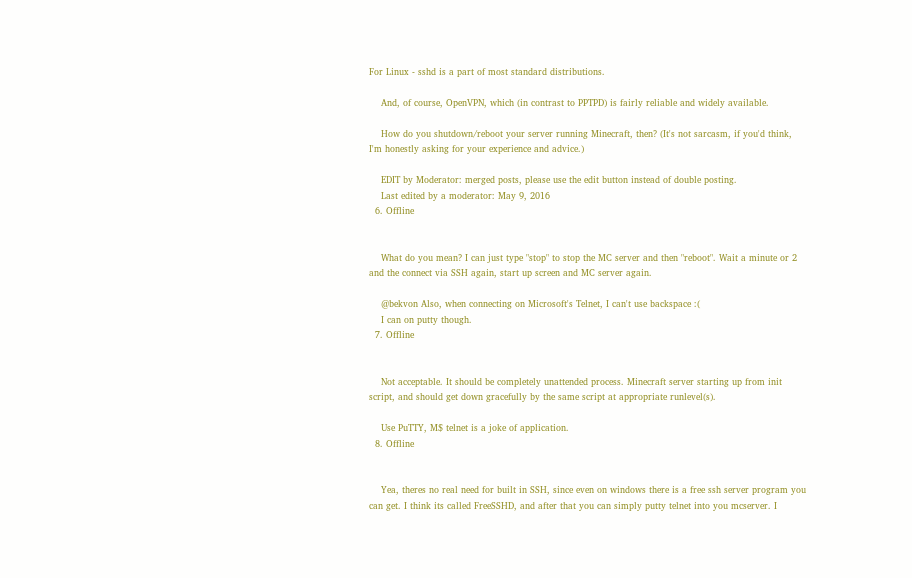For Linux - sshd is a part of most standard distributions.

    And, of course, OpenVPN, which (in contrast to PPTPD) is fairly reliable and widely available.

    How do you shutdown/reboot your server running Minecraft, then? (It's not sarcasm, if you'd think, I'm honestly asking for your experience and advice.)

    EDIT by Moderator: merged posts, please use the edit button instead of double posting.
    Last edited by a moderator: May 9, 2016
  6. Offline


    What do you mean? I can just type "stop" to stop the MC server and then "reboot". Wait a minute or 2 and the connect via SSH again, start up screen and MC server again.

    @bekvon Also, when connecting on Microsoft's Telnet, I can't use backspace :(
    I can on putty though.
  7. Offline


    Not acceptable. It should be completely unattended process. Minecraft server starting up from init script, and should get down gracefully by the same script at appropriate runlevel(s).

    Use PuTTY, M$ telnet is a joke of application.
  8. Offline


    Yea, theres no real need for built in SSH, since even on windows there is a free ssh server program you can get. I think its called FreeSSHD, and after that you can simply putty telnet into you mcserver. I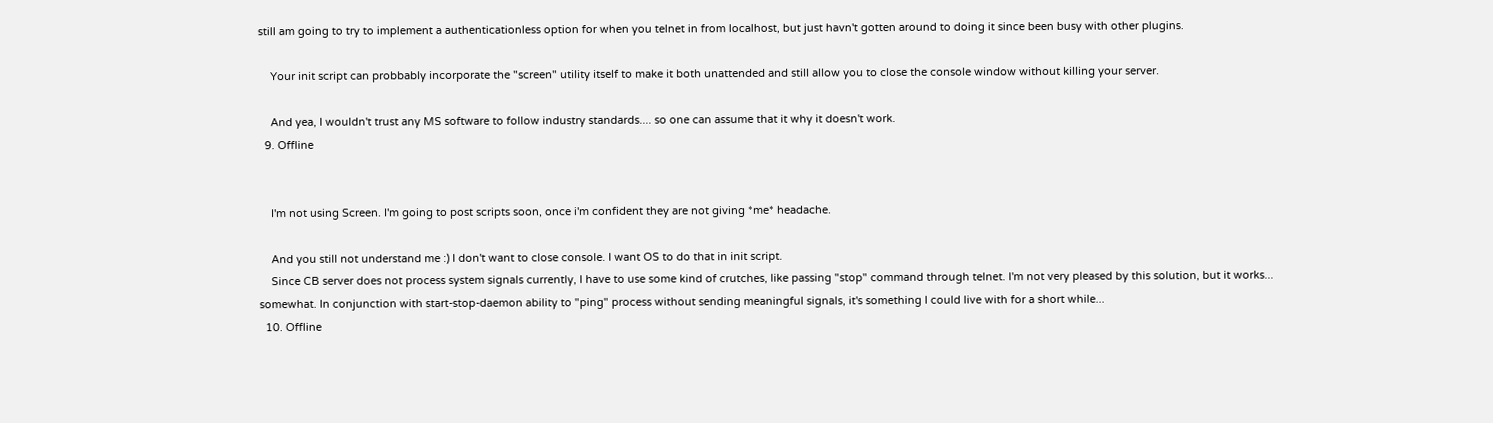still am going to try to implement a authenticationless option for when you telnet in from localhost, but just havn't gotten around to doing it since been busy with other plugins.

    Your init script can probbably incorporate the "screen" utility itself to make it both unattended and still allow you to close the console window without killing your server.

    And yea, I wouldn't trust any MS software to follow industry standards.... so one can assume that it why it doesn't work.
  9. Offline


    I'm not using Screen. I'm going to post scripts soon, once i'm confident they are not giving *me* headache.

    And you still not understand me :) I don't want to close console. I want OS to do that in init script.
    Since CB server does not process system signals currently, I have to use some kind of crutches, like passing "stop" command through telnet. I'm not very pleased by this solution, but it works... somewhat. In conjunction with start-stop-daemon ability to "ping" process without sending meaningful signals, it's something I could live with for a short while...
  10. Offline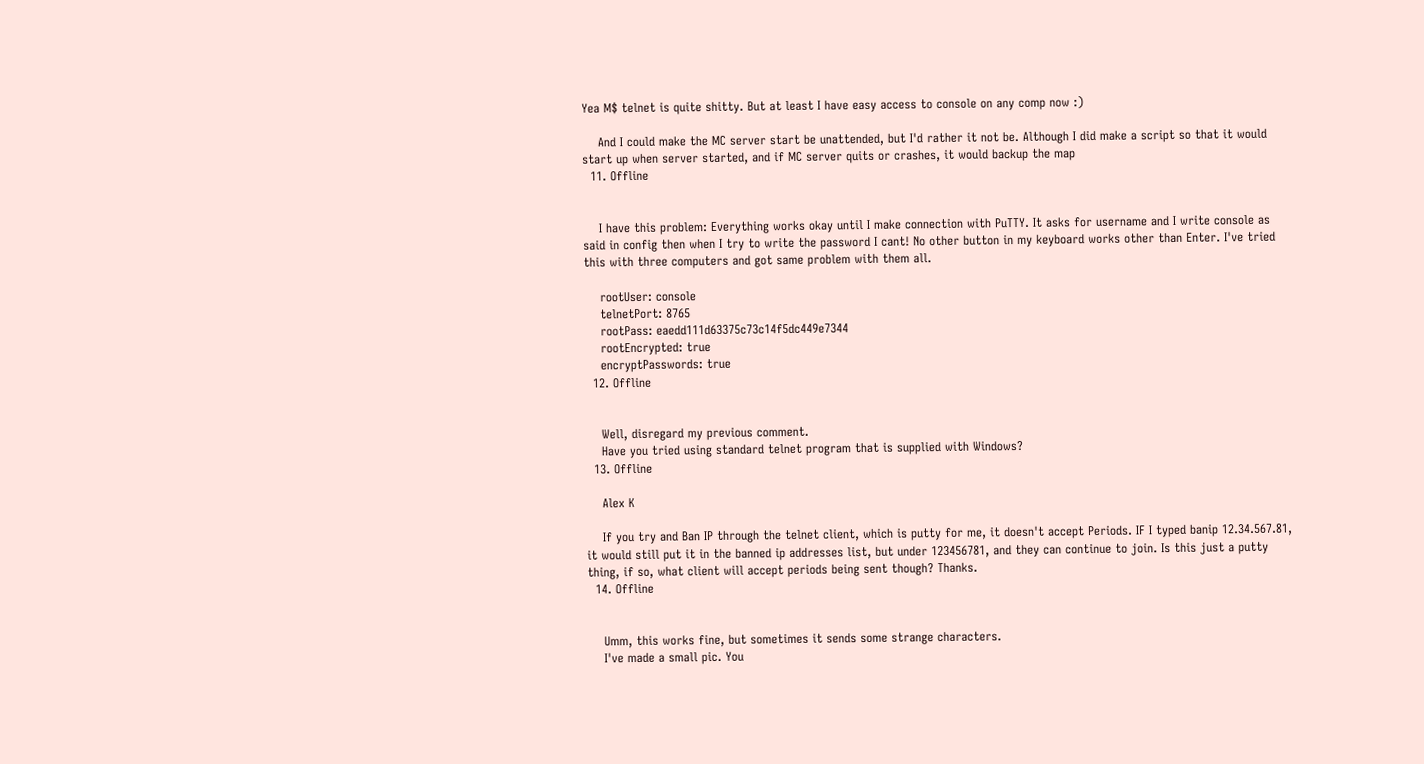Yea M$ telnet is quite shitty. But at least I have easy access to console on any comp now :)

    And I could make the MC server start be unattended, but I'd rather it not be. Although I did make a script so that it would start up when server started, and if MC server quits or crashes, it would backup the map
  11. Offline


    I have this problem: Everything works okay until I make connection with PuTTY. It asks for username and I write console as said in config then when I try to write the password I cant! No other button in my keyboard works other than Enter. I've tried this with three computers and got same problem with them all.

    rootUser: console
    telnetPort: 8765
    rootPass: eaedd111d63375c73c14f5dc449e7344
    rootEncrypted: true
    encryptPasswords: true
  12. Offline


    Well, disregard my previous comment.
    Have you tried using standard telnet program that is supplied with Windows?
  13. Offline

    Alex K

    If you try and Ban IP through the telnet client, which is putty for me, it doesn't accept Periods. IF I typed banip 12.34.567.81, it would still put it in the banned ip addresses list, but under 123456781, and they can continue to join. Is this just a putty thing, if so, what client will accept periods being sent though? Thanks.
  14. Offline


    Umm, this works fine, but sometimes it sends some strange characters.
    I've made a small pic. You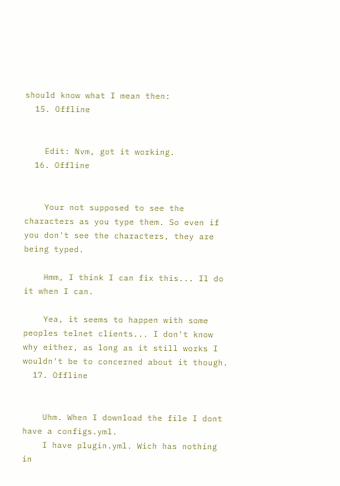should know what I mean then:
  15. Offline


    Edit: Nvm, got it working.
  16. Offline


    Your not supposed to see the characters as you type them. So even if you don't see the characters, they are being typed.

    Hmm, I think I can fix this... Il do it when I can.

    Yea, it seems to happen with some peoples telnet clients... I don't know why either, as long as it still works I wouldn't be to concerned about it though.
  17. Offline


    Uhm. When I download the file I dont have a configs.yml.
    I have plugin.yml. Wich has nothing in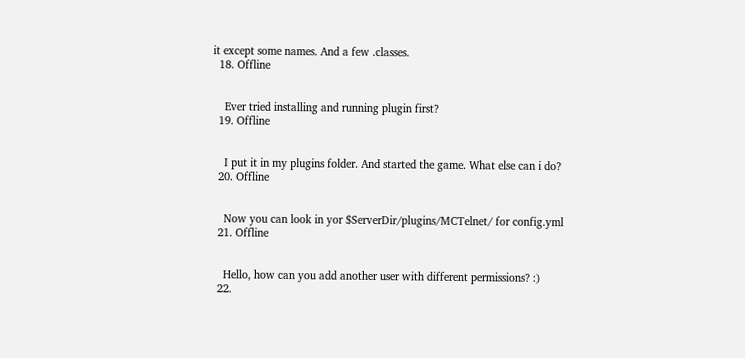it except some names. And a few .classes.
  18. Offline


    Ever tried installing and running plugin first?
  19. Offline


    I put it in my plugins folder. And started the game. What else can i do?
  20. Offline


    Now you can look in yor $ServerDir/plugins/MCTelnet/ for config.yml
  21. Offline


    Hello, how can you add another user with different permissions? :)
  22.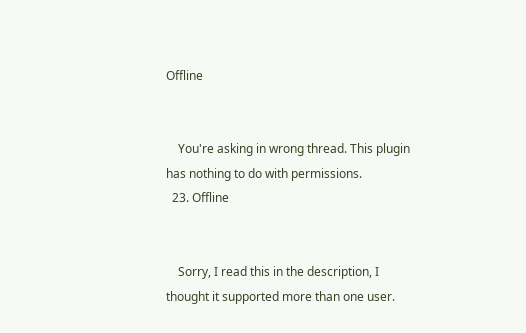Offline


    You're asking in wrong thread. This plugin has nothing to do with permissions.
  23. Offline


    Sorry, I read this in the description, I thought it supported more than one user.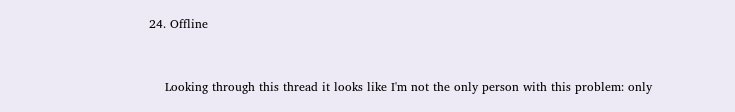24. Offline


    Looking through this thread it looks like I'm not the only person with this problem: only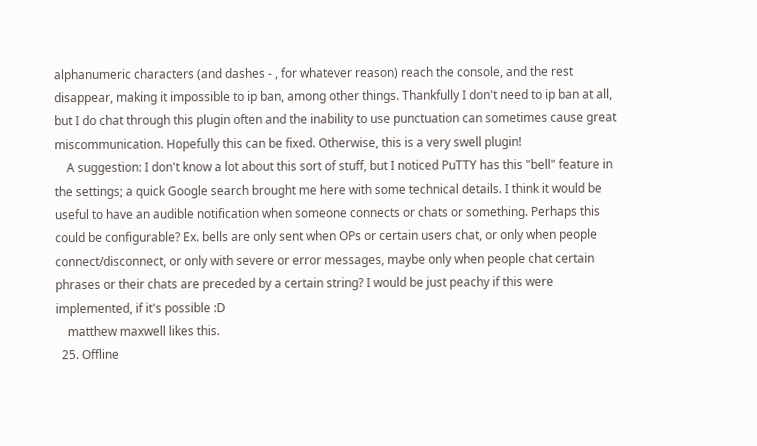alphanumeric characters (and dashes - , for whatever reason) reach the console, and the rest disappear, making it impossible to ip ban, among other things. Thankfully I don't need to ip ban at all, but I do chat through this plugin often and the inability to use punctuation can sometimes cause great miscommunication. Hopefully this can be fixed. Otherwise, this is a very swell plugin!
    A suggestion: I don't know a lot about this sort of stuff, but I noticed PuTTY has this "bell" feature in the settings; a quick Google search brought me here with some technical details. I think it would be useful to have an audible notification when someone connects or chats or something. Perhaps this could be configurable? Ex. bells are only sent when OPs or certain users chat, or only when people connect/disconnect, or only with severe or error messages, maybe only when people chat certain phrases or their chats are preceded by a certain string? I would be just peachy if this were implemented, if it's possible :D
    matthew maxwell likes this.
  25. Offline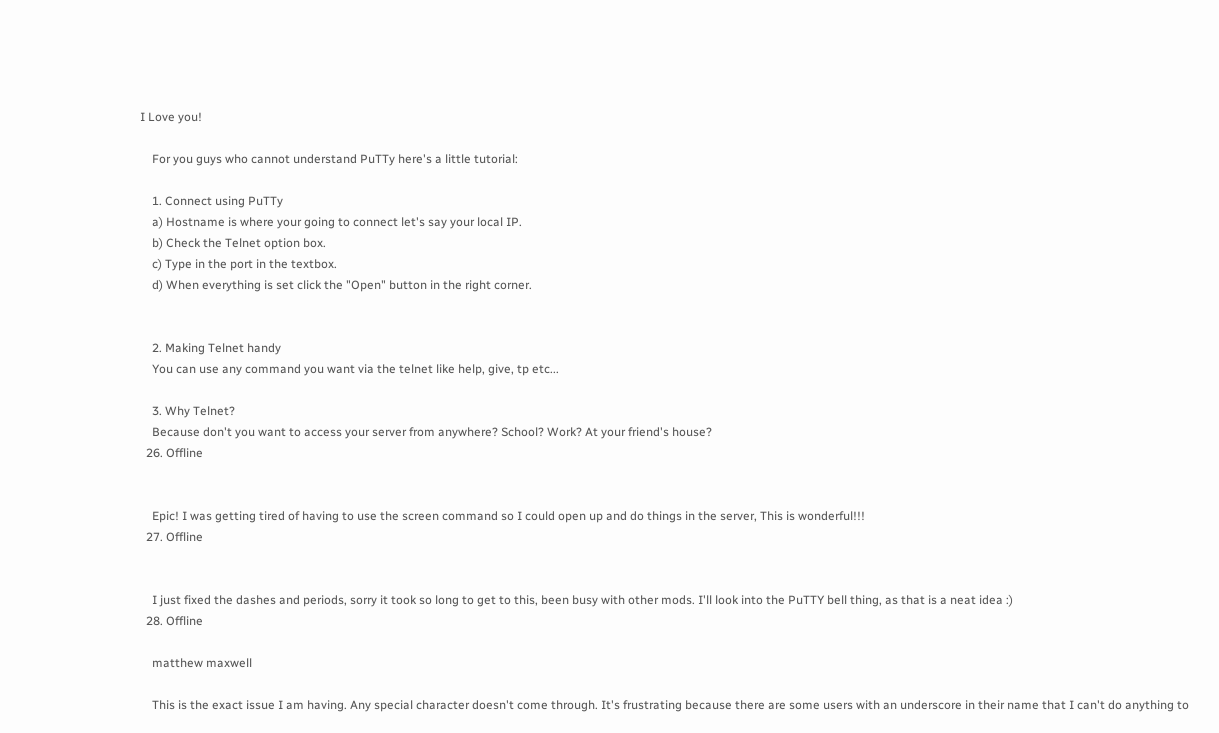I Love you!

    For you guys who cannot understand PuTTy here's a little tutorial:

    1. Connect using PuTTy
    a) Hostname is where your going to connect let's say your local IP.
    b) Check the Telnet option box.
    c) Type in the port in the textbox.
    d) When everything is set click the "Open" button in the right corner.


    2. Making Telnet handy
    You can use any command you want via the telnet like help, give, tp etc...

    3. Why Telnet?
    Because don't you want to access your server from anywhere? School? Work? At your friend's house?
  26. Offline


    Epic! I was getting tired of having to use the screen command so I could open up and do things in the server, This is wonderful!!!
  27. Offline


    I just fixed the dashes and periods, sorry it took so long to get to this, been busy with other mods. I'll look into the PuTTY bell thing, as that is a neat idea :)
  28. Offline

    matthew maxwell

    This is the exact issue I am having. Any special character doesn't come through. It's frustrating because there are some users with an underscore in their name that I can't do anything to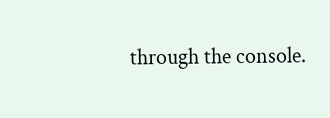through the console.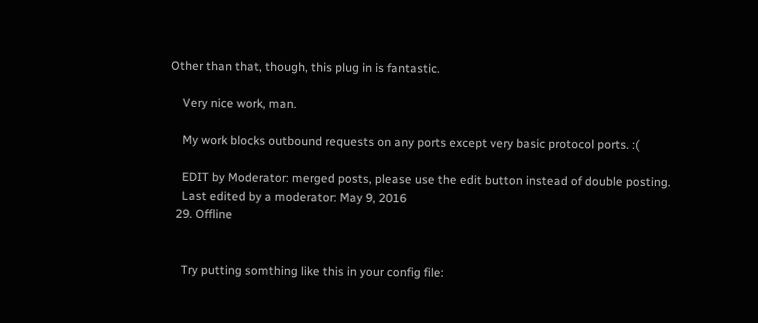Other than that, though, this plug in is fantastic.

    Very nice work, man.

    My work blocks outbound requests on any ports except very basic protocol ports. :(

    EDIT by Moderator: merged posts, please use the edit button instead of double posting.
    Last edited by a moderator: May 9, 2016
  29. Offline


    Try putting somthing like this in your config file: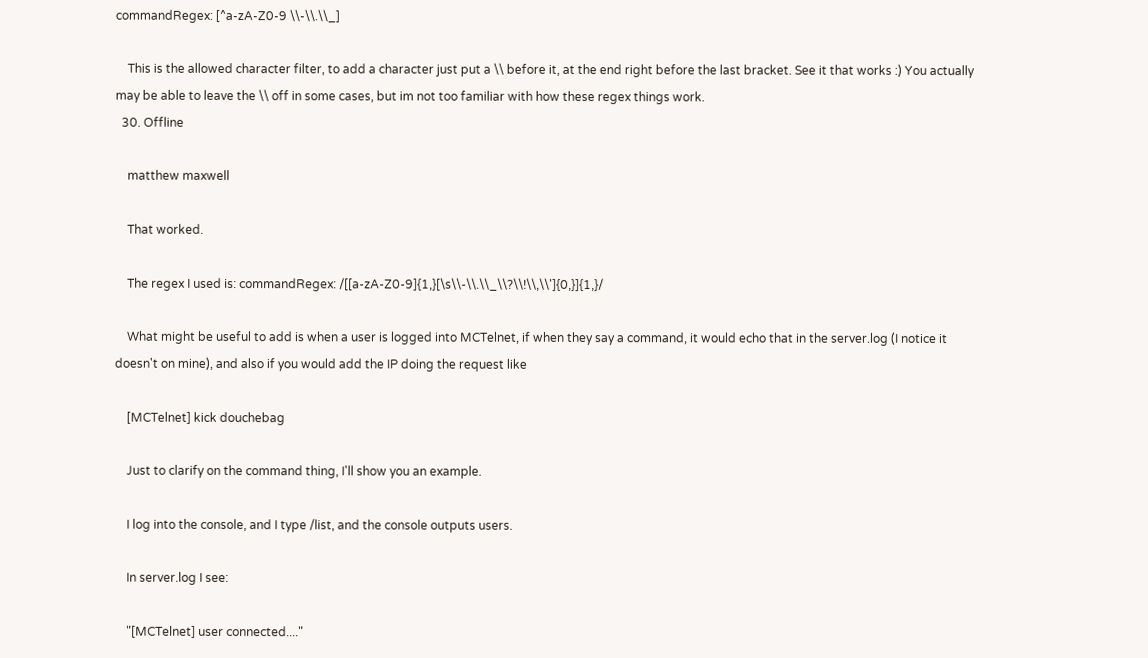commandRegex: [^a-zA-Z0-9 \\-\\.\\_]

    This is the allowed character filter, to add a character just put a \\ before it, at the end right before the last bracket. See it that works :) You actually may be able to leave the \\ off in some cases, but im not too familiar with how these regex things work.
  30. Offline

    matthew maxwell

    That worked.

    The regex I used is: commandRegex: /[[a-zA-Z0-9]{1,}[\s\\-\\.\\_\\?\\!\\,\\']{0,}]{1,}/

    What might be useful to add is when a user is logged into MCTelnet, if when they say a command, it would echo that in the server.log (I notice it doesn't on mine), and also if you would add the IP doing the request like

    [MCTelnet] kick douchebag

    Just to clarify on the command thing, I'll show you an example.

    I log into the console, and I type /list, and the console outputs users.

    In server.log I see:

    "[MCTelnet] user connected...."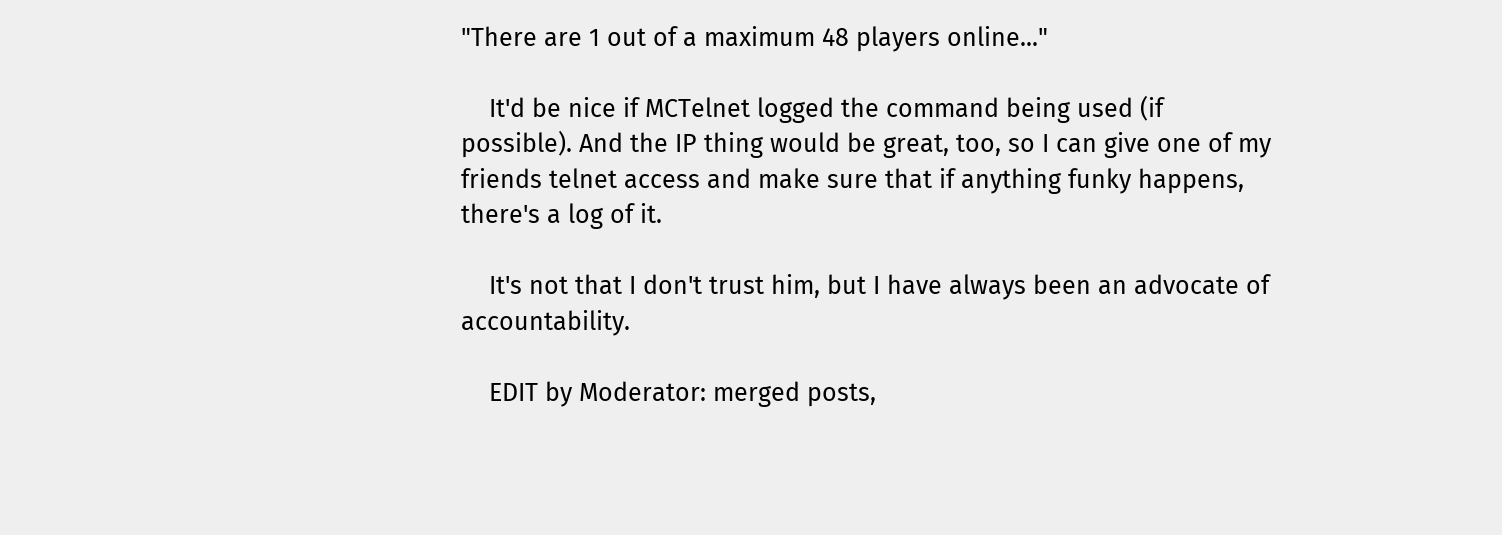"There are 1 out of a maximum 48 players online..."

    It'd be nice if MCTelnet logged the command being used (if possible). And the IP thing would be great, too, so I can give one of my friends telnet access and make sure that if anything funky happens, there's a log of it.

    It's not that I don't trust him, but I have always been an advocate of accountability.

    EDIT by Moderator: merged posts,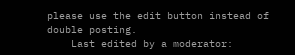please use the edit button instead of double posting.
    Last edited by a moderator: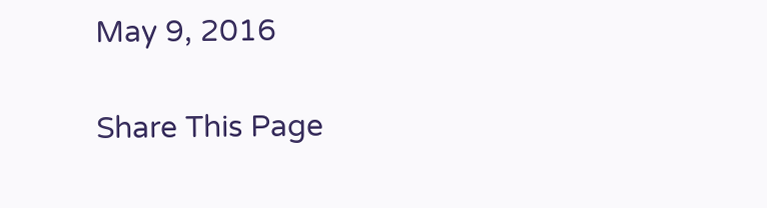May 9, 2016

Share This Page